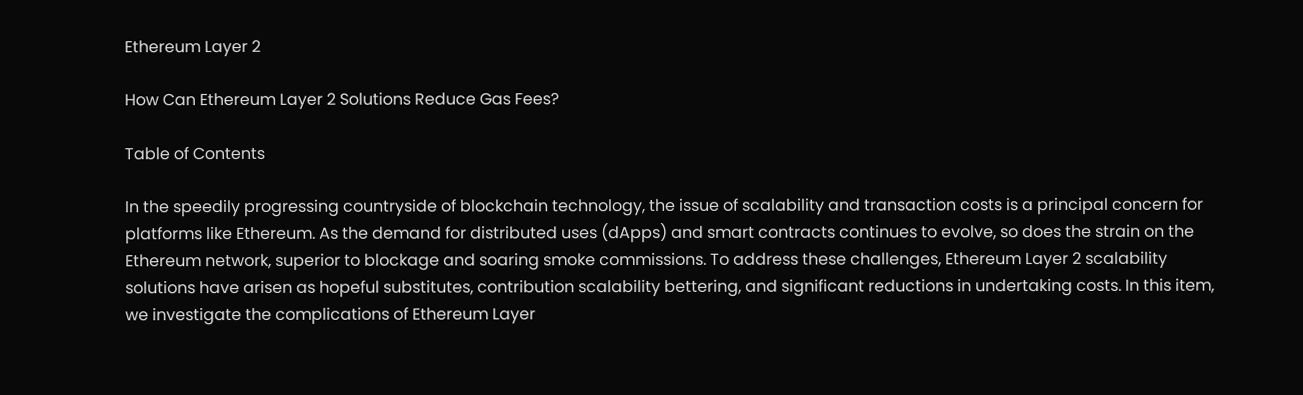Ethereum Layer 2

How Can Ethereum Layer 2 Solutions Reduce Gas Fees?

Table of Contents

In the speedily progressing countryside of blockchain technology, the issue of scalability and transaction costs is a principal concern for platforms like Ethereum. As the demand for distributed uses (dApps) and smart contracts continues to evolve, so does the strain on the Ethereum network, superior to blockage and soaring smoke commissions. To address these challenges, Ethereum Layer 2 scalability solutions have arisen as hopeful substitutes, contribution scalability bettering, and significant reductions in undertaking costs. In this item, we investigate the complications of Ethereum Layer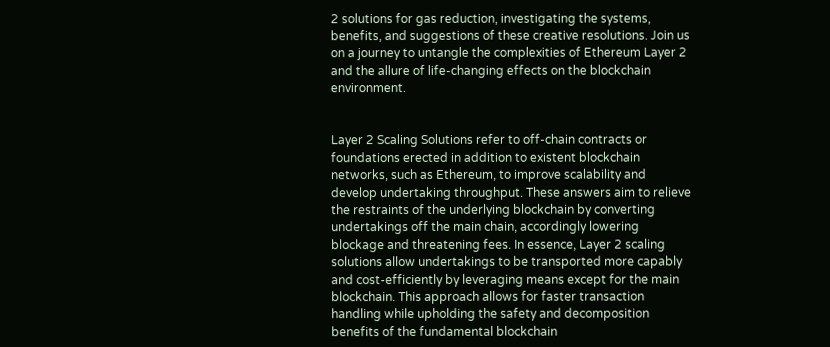2 solutions for gas reduction, investigating the systems, benefits, and suggestions of these creative resolutions. Join us on a journey to untangle the complexities of Ethereum Layer 2 and the allure of life-changing effects on the blockchain environment.


Layer 2 Scaling Solutions refer to off-chain contracts or foundations erected in addition to existent blockchain networks, such as Ethereum, to improve scalability and develop undertaking throughput. These answers aim to relieve the restraints of the underlying blockchain by converting undertakings off the main chain, accordingly lowering blockage and threatening fees. In essence, Layer 2 scaling solutions allow undertakings to be transported more capably and cost-efficiently by leveraging means except for the main blockchain. This approach allows for faster transaction handling while upholding the safety and decomposition benefits of the fundamental blockchain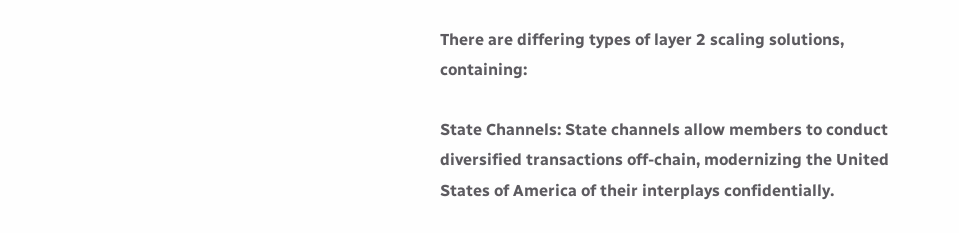There are differing types of layer 2 scaling solutions, containing:

State Channels: State channels allow members to conduct diversified transactions off-chain, modernizing the United States of America of their interplays confidentially.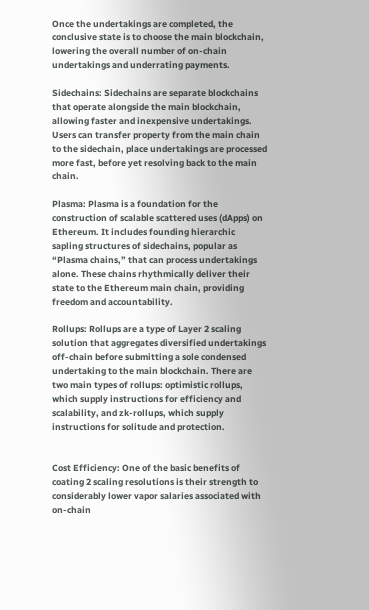Once the undertakings are completed, the conclusive state is to choose the main blockchain, lowering the overall number of on-chain undertakings and underrating payments.

Sidechains: Sidechains are separate blockchains that operate alongside the main blockchain, allowing faster and inexpensive undertakings. Users can transfer property from the main chain to the sidechain, place undertakings are processed more fast, before yet resolving back to the main chain.

Plasma: Plasma is a foundation for the construction of scalable scattered uses (dApps) on Ethereum. It includes founding hierarchic sapling structures of sidechains, popular as “Plasma chains,” that can process undertakings alone. These chains rhythmically deliver their state to the Ethereum main chain, providing freedom and accountability.

Rollups: Rollups are a type of Layer 2 scaling solution that aggregates diversified undertakings off-chain before submitting a sole condensed undertaking to the main blockchain. There are two main types of rollups: optimistic rollups, which supply instructions for efficiency and scalability, and zk-rollups, which supply instructions for solitude and protection.


Cost Efficiency: One of the basic benefits of coating 2 scaling resolutions is their strength to considerably lower vapor salaries associated with on-chain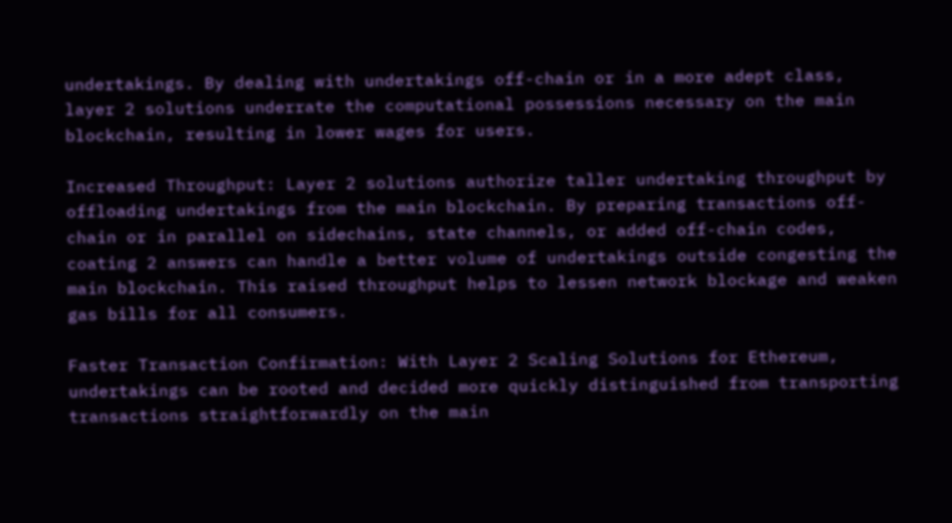undertakings. By dealing with undertakings off-chain or in a more adept class, layer 2 solutions underrate the computational possessions necessary on the main blockchain, resulting in lower wages for users.

Increased Throughput: Layer 2 solutions authorize taller undertaking throughput by offloading undertakings from the main blockchain. By preparing transactions off-chain or in parallel on sidechains, state channels, or added off-chain codes, coating 2 answers can handle a better volume of undertakings outside congesting the main blockchain. This raised throughput helps to lessen network blockage and weaken gas bills for all consumers.

Faster Transaction Confirmation: With Layer 2 Scaling Solutions for Ethereum, undertakings can be rooted and decided more quickly distinguished from transporting transactions straightforwardly on the main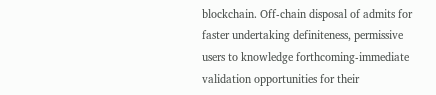blockchain. Off-chain disposal of admits for faster undertaking definiteness, permissive users to knowledge forthcoming-immediate validation opportunities for their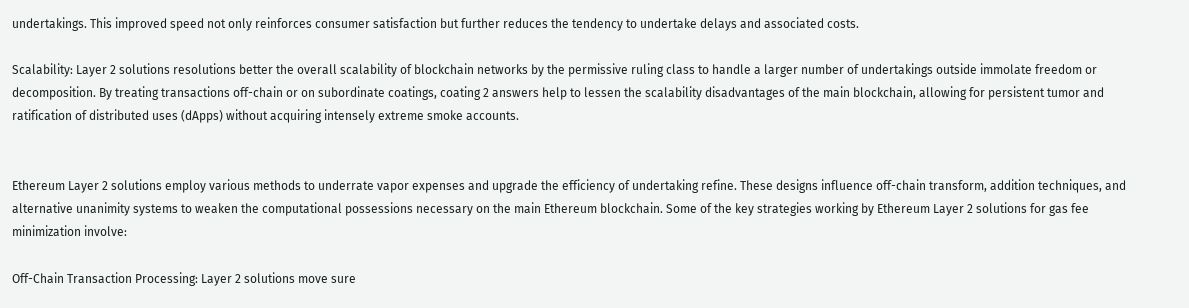undertakings. This improved speed not only reinforces consumer satisfaction but further reduces the tendency to undertake delays and associated costs.

Scalability: Layer 2 solutions resolutions better the overall scalability of blockchain networks by the permissive ruling class to handle a larger number of undertakings outside immolate freedom or decomposition. By treating transactions off-chain or on subordinate coatings, coating 2 answers help to lessen the scalability disadvantages of the main blockchain, allowing for persistent tumor and ratification of distributed uses (dApps) without acquiring intensely extreme smoke accounts.


Ethereum Layer 2 solutions employ various methods to underrate vapor expenses and upgrade the efficiency of undertaking refine. These designs influence off-chain transform, addition techniques, and alternative unanimity systems to weaken the computational possessions necessary on the main Ethereum blockchain. Some of the key strategies working by Ethereum Layer 2 solutions for gas fee minimization involve:

Off-Chain Transaction Processing: Layer 2 solutions move sure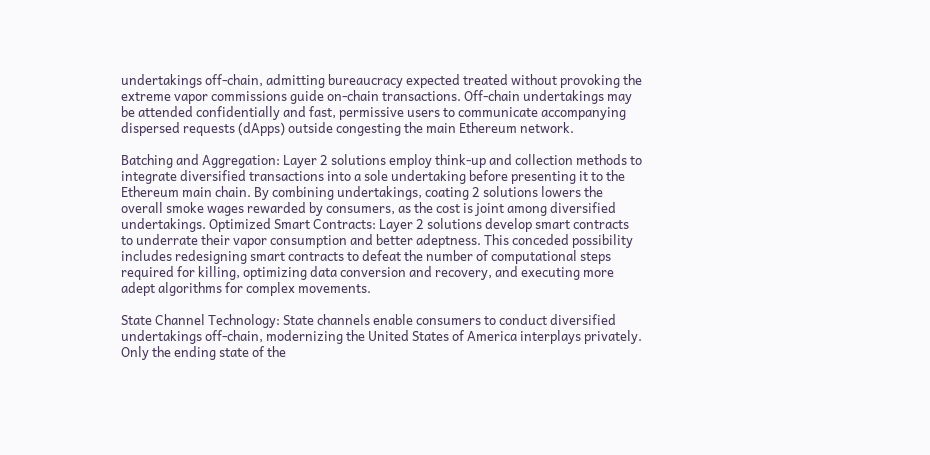undertakings off-chain, admitting bureaucracy expected treated without provoking the extreme vapor commissions guide on-chain transactions. Off-chain undertakings may be attended confidentially and fast, permissive users to communicate accompanying dispersed requests (dApps) outside congesting the main Ethereum network.

Batching and Aggregation: Layer 2 solutions employ think-up and collection methods to integrate diversified transactions into a sole undertaking before presenting it to the Ethereum main chain. By combining undertakings, coating 2 solutions lowers the overall smoke wages rewarded by consumers, as the cost is joint among diversified undertakings. Optimized Smart Contracts: Layer 2 solutions develop smart contracts to underrate their vapor consumption and better adeptness. This conceded possibility includes redesigning smart contracts to defeat the number of computational steps required for killing, optimizing data conversion and recovery, and executing more adept algorithms for complex movements.

State Channel Technology: State channels enable consumers to conduct diversified undertakings off-chain, modernizing the United States of America interplays privately. Only the ending state of the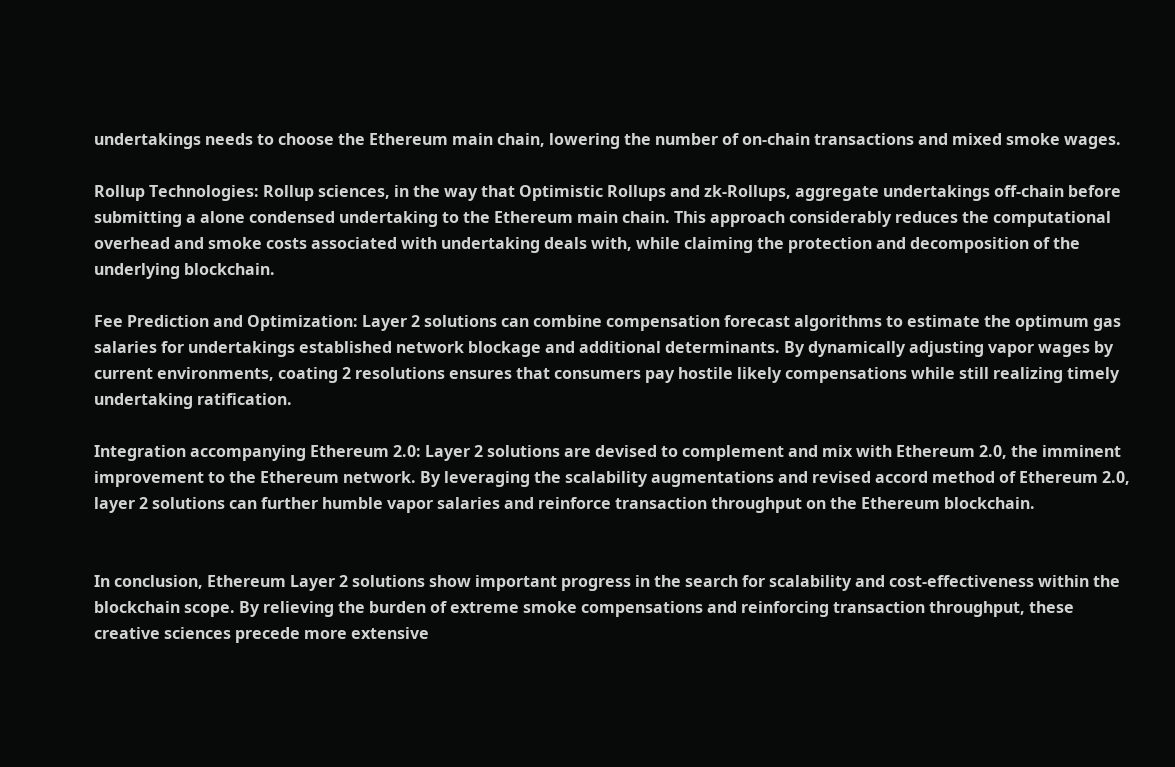undertakings needs to choose the Ethereum main chain, lowering the number of on-chain transactions and mixed smoke wages.

Rollup Technologies: Rollup sciences, in the way that Optimistic Rollups and zk-Rollups, aggregate undertakings off-chain before submitting a alone condensed undertaking to the Ethereum main chain. This approach considerably reduces the computational overhead and smoke costs associated with undertaking deals with, while claiming the protection and decomposition of the underlying blockchain.

Fee Prediction and Optimization: Layer 2 solutions can combine compensation forecast algorithms to estimate the optimum gas salaries for undertakings established network blockage and additional determinants. By dynamically adjusting vapor wages by current environments, coating 2 resolutions ensures that consumers pay hostile likely compensations while still realizing timely undertaking ratification.

Integration accompanying Ethereum 2.0: Layer 2 solutions are devised to complement and mix with Ethereum 2.0, the imminent improvement to the Ethereum network. By leveraging the scalability augmentations and revised accord method of Ethereum 2.0, layer 2 solutions can further humble vapor salaries and reinforce transaction throughput on the Ethereum blockchain.


In conclusion, Ethereum Layer 2 solutions show important progress in the search for scalability and cost-effectiveness within the blockchain scope. By relieving the burden of extreme smoke compensations and reinforcing transaction throughput, these creative sciences precede more extensive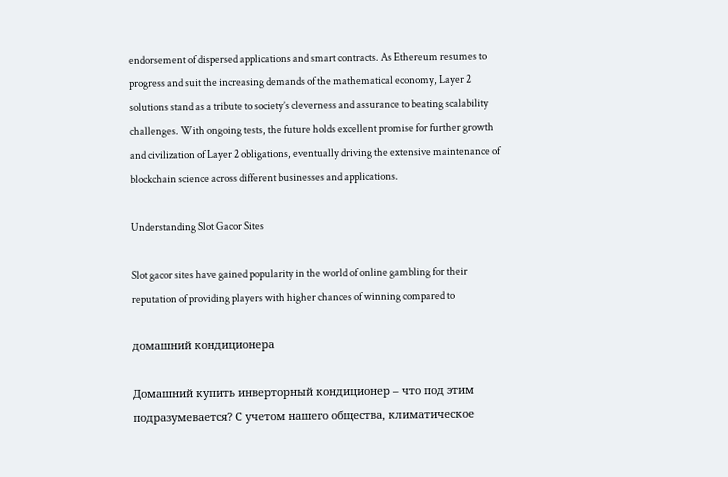endorsement of dispersed applications and smart contracts. As Ethereum resumes to progress and suit the increasing demands of the mathematical economy, Layer 2 solutions stand as a tribute to society’s cleverness and assurance to beating scalability challenges. With ongoing tests, the future holds excellent promise for further growth and civilization of Layer 2 obligations, eventually driving the extensive maintenance of blockchain science across different businesses and applications.

Understanding Slot Gacor Sites

Slot gacor sites have gained popularity in the world of online gambling for their reputation of providing players with higher chances of winning compared to

домашний кондиционера

Домашний купить инверторный кондиционер – что под этим подразумевается? С учетом нашего общества, климатическое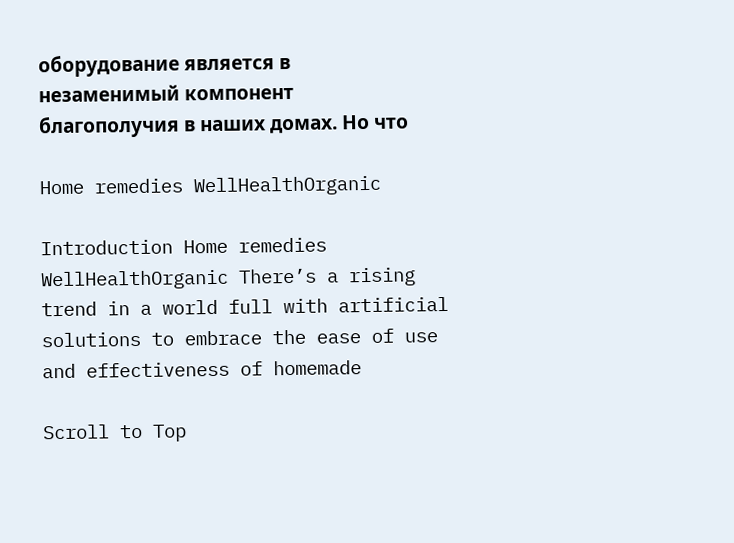оборудование является в незаменимый компонент благополучия в наших домах. Но что

Home remedies WellHealthOrganic

Introduction Home remedies WellHealthOrganic There’s a rising trend in a world full with artificial solutions to embrace the ease of use and effectiveness of homemade

Scroll to Top